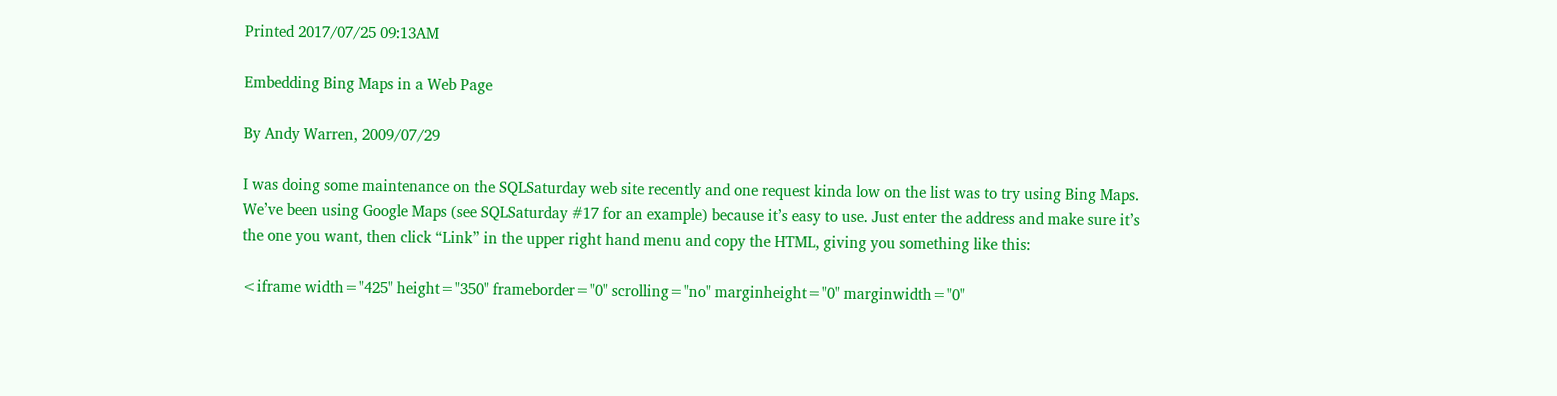Printed 2017/07/25 09:13AM

Embedding Bing Maps in a Web Page

By Andy Warren, 2009/07/29

I was doing some maintenance on the SQLSaturday web site recently and one request kinda low on the list was to try using Bing Maps. We’ve been using Google Maps (see SQLSaturday #17 for an example) because it’s easy to use. Just enter the address and make sure it’s the one you want, then click “Link” in the upper right hand menu and copy the HTML, giving you something like this:

<iframe width="425" height="350" frameborder="0" scrolling="no" marginheight="0" marginwidth="0"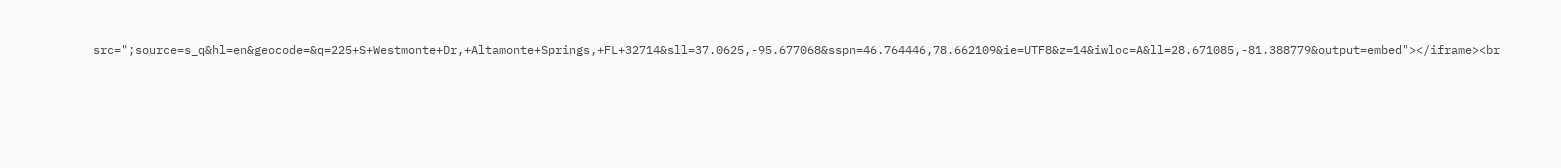src=";source=s_q&hl=en&geocode=&q=225+S+Westmonte+Dr,+Altamonte+Springs,+FL+32714&sll=37.0625,-95.677068&sspn=46.764446,78.662109&ie=UTF8&z=14&iwloc=A&ll=28.671085,-81.388779&output=embed"></iframe><br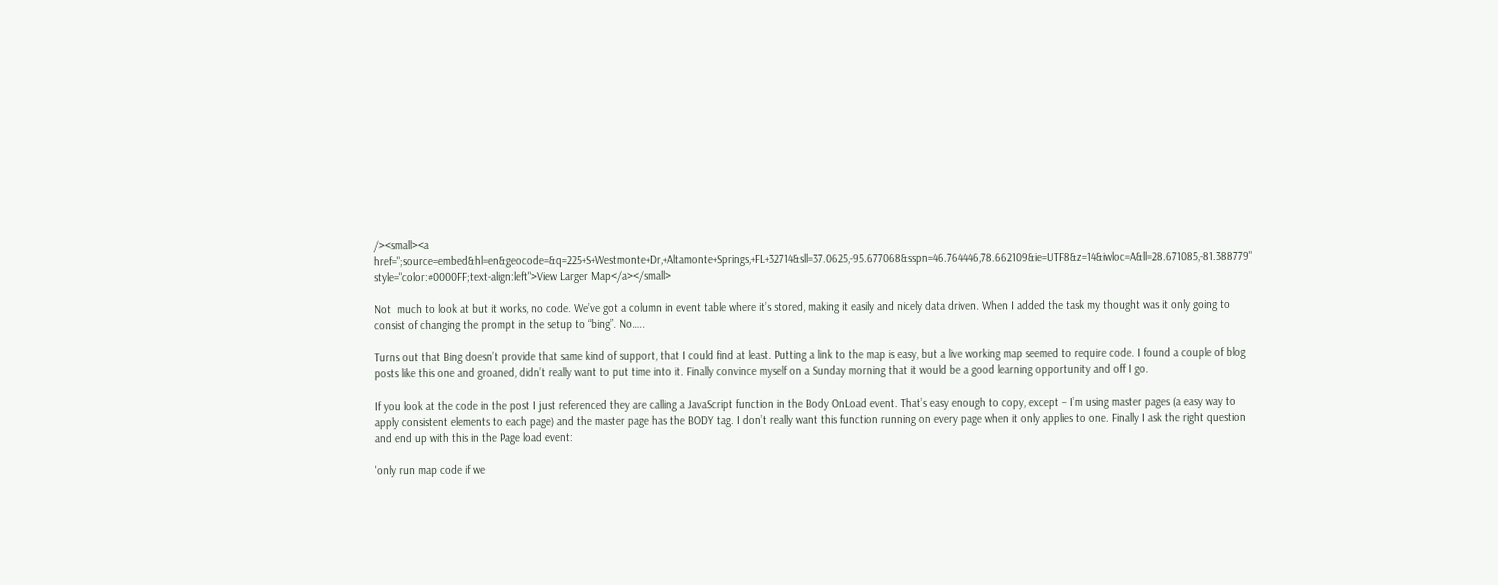/><small><a href=";source=embed&hl=en&geocode=&q=225+S+Westmonte+Dr,+Altamonte+Springs,+FL+32714&sll=37.0625,-95.677068&sspn=46.764446,78.662109&ie=UTF8&z=14&iwloc=A&ll=28.671085,-81.388779" style="color:#0000FF;text-align:left">View Larger Map</a></small>

Not  much to look at but it works, no code. We’ve got a column in event table where it’s stored, making it easily and nicely data driven. When I added the task my thought was it only going to consist of changing the prompt in the setup to “bing”. No…..

Turns out that Bing doesn’t provide that same kind of support, that I could find at least. Putting a link to the map is easy, but a live working map seemed to require code. I found a couple of blog posts like this one and groaned, didn’t really want to put time into it. Finally convince myself on a Sunday morning that it would be a good learning opportunity and off I go.

If you look at the code in the post I just referenced they are calling a JavaScript function in the Body OnLoad event. That’s easy enough to copy, except – I’m using master pages (a easy way to apply consistent elements to each page) and the master page has the BODY tag. I don’t really want this function running on every page when it only applies to one. Finally I ask the right question and end up with this in the Page load event:

'only run map code if we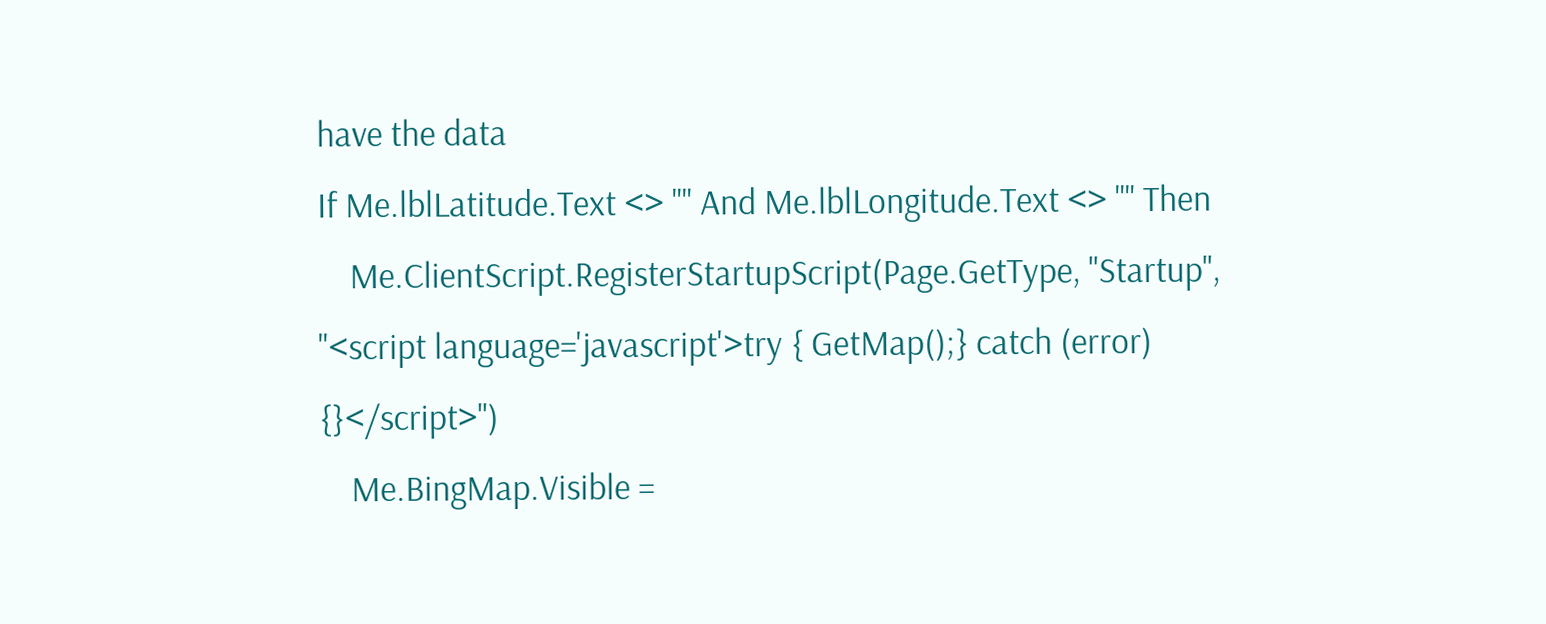have the data
If Me.lblLatitude.Text <> "" And Me.lblLongitude.Text <> "" Then
    Me.ClientScript.RegisterStartupScript(Page.GetType, "Startup", "<script language='javascript'>try { GetMap();} catch (error) {}</script>")
    Me.BingMap.Visible =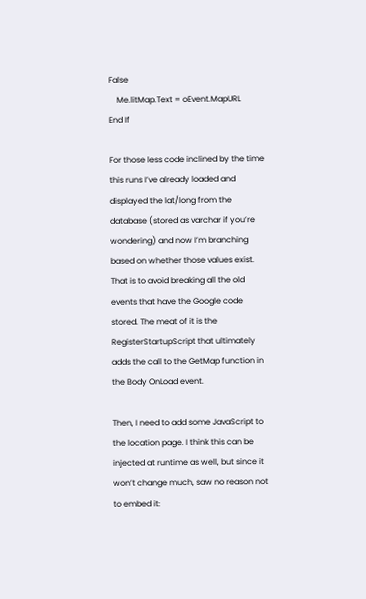False
    Me.litMap.Text = oEvent.MapURL
End If

For those less code inclined by the time this runs I’ve already loaded and displayed the lat/long from the database (stored as varchar if you’re wondering) and now I’m branching based on whether those values exist. That is to avoid breaking all the old events that have the Google code stored. The meat of it is the RegisterStartupScript that ultimately adds the call to the GetMap function in the Body OnLoad event.

Then, I need to add some JavaScript to the location page. I think this can be injected at runtime as well, but since it won’t change much, saw no reason not to embed it: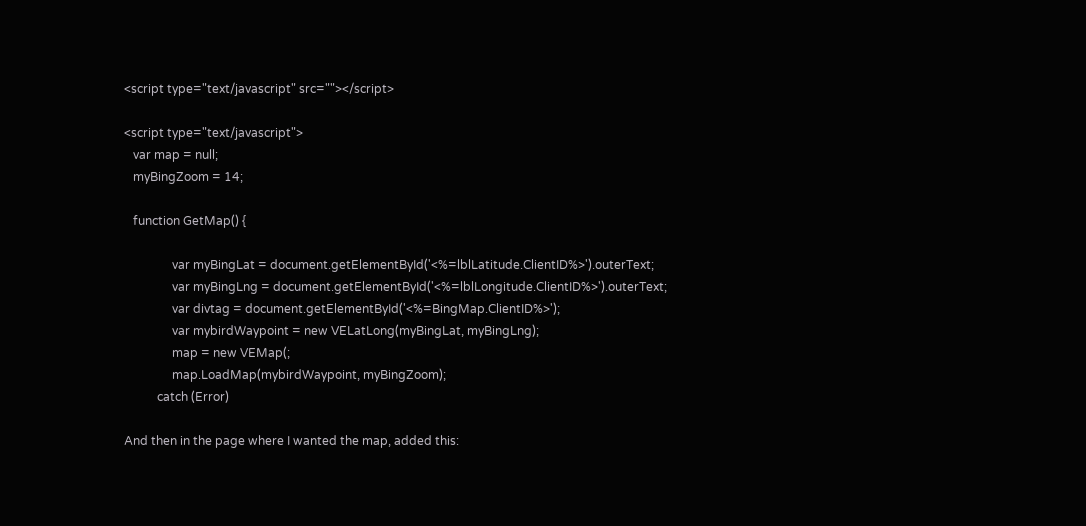<script type="text/javascript" src=""></script>

<script type="text/javascript">
   var map = null;
   myBingZoom = 14;

   function GetMap() {

                var myBingLat = document.getElementById('<%=lblLatitude.ClientID%>').outerText;
                var myBingLng = document.getElementById('<%=lblLongitude.ClientID%>').outerText;
                var divtag = document.getElementById('<%=BingMap.ClientID%>');
                var mybirdWaypoint = new VELatLong(myBingLat, myBingLng);
                map = new VEMap(;
                map.LoadMap(mybirdWaypoint, myBingZoom);
           catch (Error)

And then in the page where I wanted the map, added this: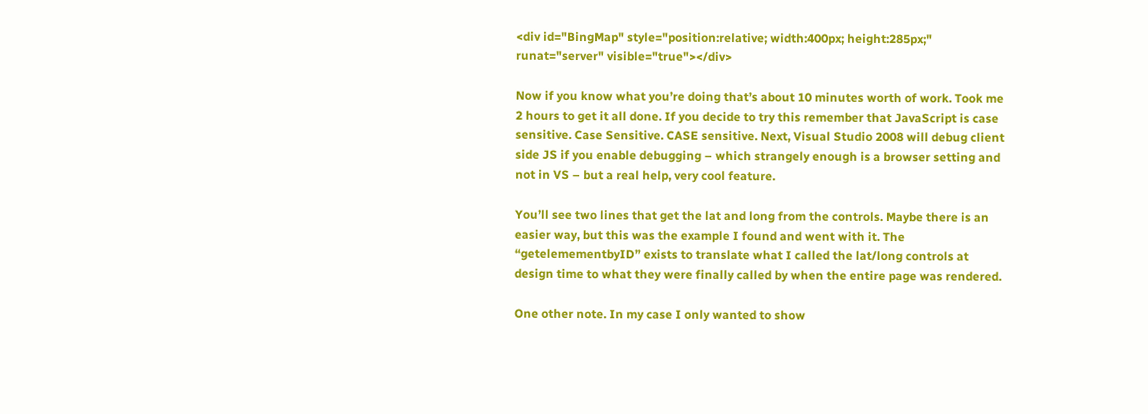<div id="BingMap" style="position:relative; width:400px; height:285px;" runat="server" visible="true"></div>

Now if you know what you’re doing that’s about 10 minutes worth of work. Took me 2 hours to get it all done. If you decide to try this remember that JavaScript is case sensitive. Case Sensitive. CASE sensitive. Next, Visual Studio 2008 will debug client side JS if you enable debugging – which strangely enough is a browser setting and not in VS – but a real help, very cool feature.

You’ll see two lines that get the lat and long from the controls. Maybe there is an easier way, but this was the example I found and went with it. The “getelemementbyID” exists to translate what I called the lat/long controls at design time to what they were finally called by when the entire page was rendered.

One other note. In my case I only wanted to show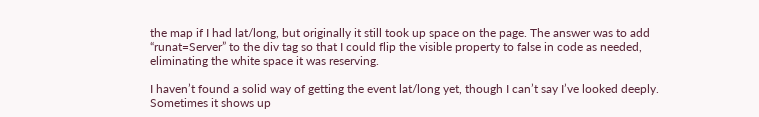the map if I had lat/long, but originally it still took up space on the page. The answer was to add “runat=Server” to the div tag so that I could flip the visible property to false in code as needed, eliminating the white space it was reserving.

I haven’t found a solid way of getting the event lat/long yet, though I can’t say I’ve looked deeply. Sometimes it shows up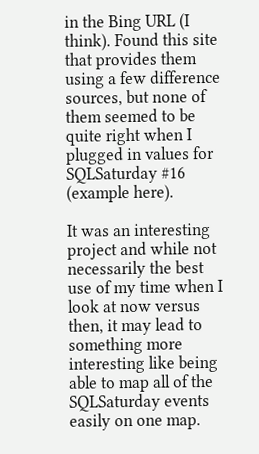in the Bing URL (I think). Found this site that provides them using a few difference sources, but none of them seemed to be quite right when I plugged in values for SQLSaturday #16 (example here).

It was an interesting project and while not necessarily the best use of my time when I look at now versus then, it may lead to something more interesting like being able to map all of the SQLSaturday events easily on one map.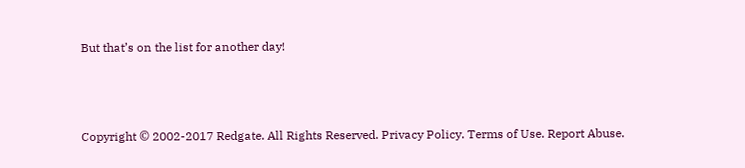But that’s on the list for another day!



Copyright © 2002-2017 Redgate. All Rights Reserved. Privacy Policy. Terms of Use. Report Abuse.